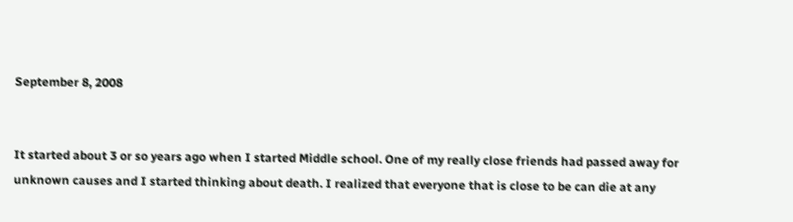September 8, 2008


It started about 3 or so years ago when I started Middle school. One of my really close friends had passed away for unknown causes and I started thinking about death. I realized that everyone that is close to be can die at any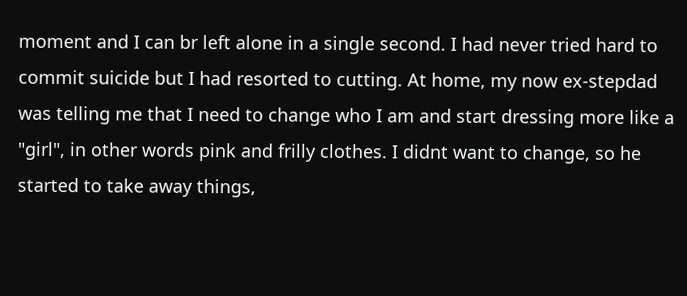moment and I can br left alone in a single second. I had never tried hard to commit suicide but I had resorted to cutting. At home, my now ex-stepdad was telling me that I need to change who I am and start dressing more like a "girl", in other words pink and frilly clothes. I didnt want to change, so he started to take away things,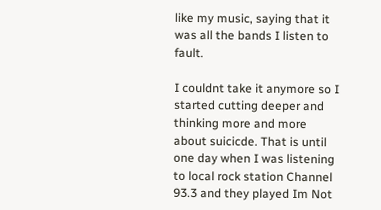like my music, saying that it was all the bands I listen to fault.

I couldnt take it anymore so I started cutting deeper and thinking more and more about suicicde. That is until one day when I was listening to local rock station Channel 93.3 and they played Im Not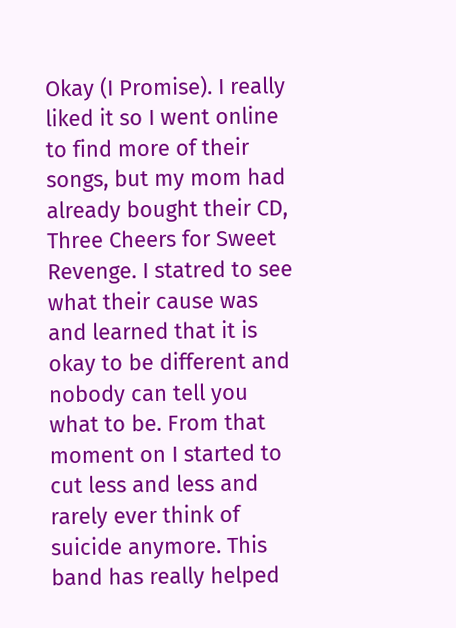Okay (I Promise). I really liked it so I went online to find more of their songs, but my mom had already bought their CD, Three Cheers for Sweet Revenge. I statred to see what their cause was and learned that it is okay to be different and nobody can tell you what to be. From that moment on I started to cut less and less and rarely ever think of suicide anymore. This band has really helped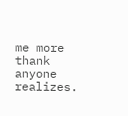me more thank anyone realizes.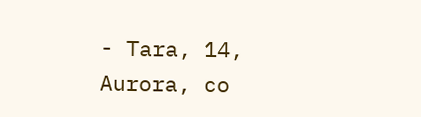- Tara, 14, Aurora, co